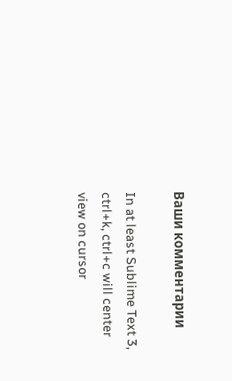Ваши комментарии

In at least Sublime Text 3, ctrl+k, ctrl+c will center view on cursor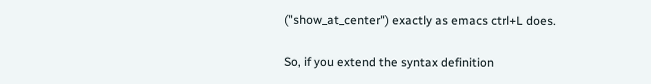("show_at_center") exactly as emacs ctrl+L does.

So, if you extend the syntax definition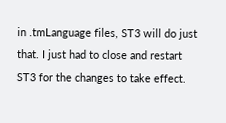in .tmLanguage files, ST3 will do just that. I just had to close and restart ST3 for the changes to take effect.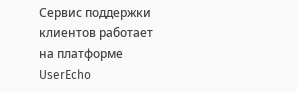Сервис поддержки клиентов работает на платформе UserEcho